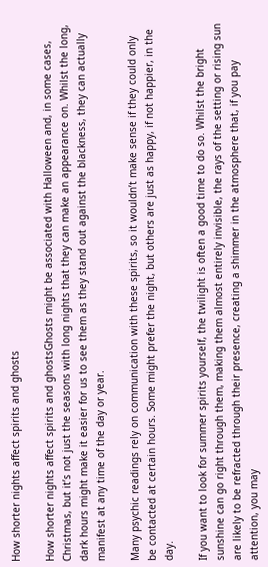How shorter nights affect spirits and ghosts

How shorter nights affect spirits and ghostsGhosts might be associated with Halloween and, in some cases, Christmas, but it’s not just the seasons with long nights that they can make an appearance on. Whilst the long, dark hours might make it easier for us to see them as they stand out against the blackness, they can actually manifest at any time of the day or year.

Many psychic readings rely on communication with these spirits, so it wouldn’t make sense if they could only be contacted at certain hours. Some might prefer the night, but others are just as happy, if not happier, in the day.

If you want to look for summer spirits yourself, the twilight is often a good time to do so. Whilst the bright sunshine can go right through them, making them almost entirely invisible, the rays of the setting or rising sun are likely to be refracted through their presence, creating a shimmer in the atmosphere that, if you pay attention, you may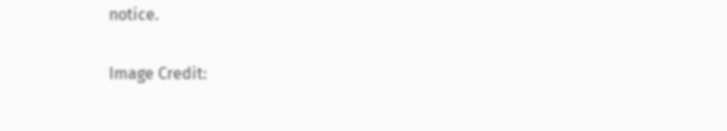notice.

Image Credit: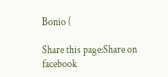Bonio (

Share this page:Share on facebook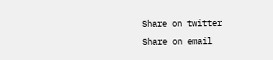Share on twitter
Share on email